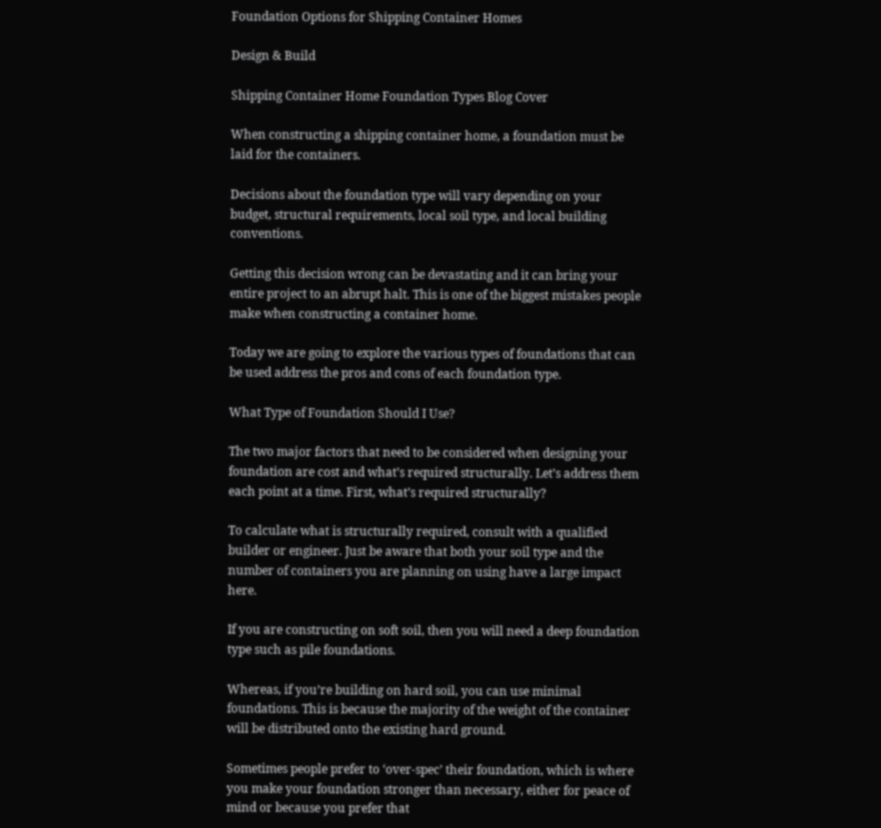Foundation Options for Shipping Container Homes

Design & Build

Shipping Container Home Foundation Types Blog Cover

When constructing a shipping container home, a foundation must be laid for the containers.

Decisions about the foundation type will vary depending on your budget, structural requirements, local soil type, and local building conventions.

Getting this decision wrong can be devastating and it can bring your entire project to an abrupt halt. This is one of the biggest mistakes people make when constructing a container home.

Today we are going to explore the various types of foundations that can be used address the pros and cons of each foundation type.

What Type of Foundation Should I Use?

The two major factors that need to be considered when designing your foundation are cost and what’s required structurally. Let’s address them each point at a time. First, what’s required structurally?

To calculate what is structurally required, consult with a qualified builder or engineer. Just be aware that both your soil type and the number of containers you are planning on using have a large impact here.

If you are constructing on soft soil, then you will need a deep foundation type such as pile foundations.

Whereas, if you’re building on hard soil, you can use minimal foundations. This is because the majority of the weight of the container will be distributed onto the existing hard ground.

Sometimes people prefer to ‘over-spec’ their foundation, which is where you make your foundation stronger than necessary, either for peace of mind or because you prefer that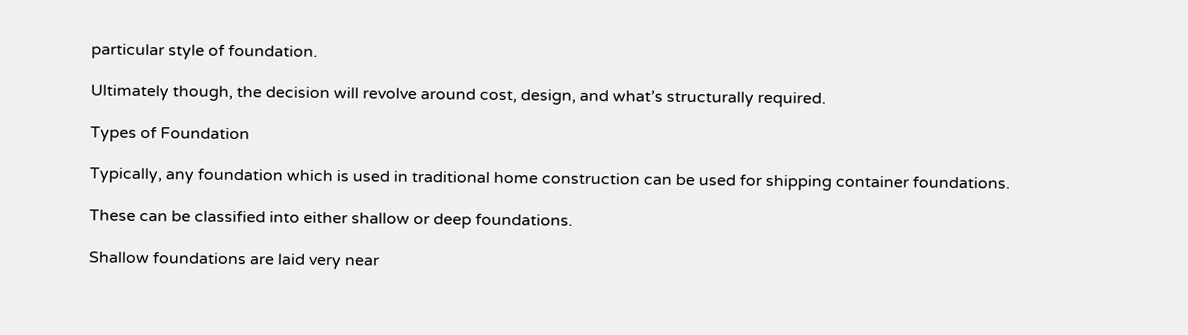particular style of foundation.

Ultimately though, the decision will revolve around cost, design, and what’s structurally required.

Types of Foundation

Typically, any foundation which is used in traditional home construction can be used for shipping container foundations.

These can be classified into either shallow or deep foundations.

Shallow foundations are laid very near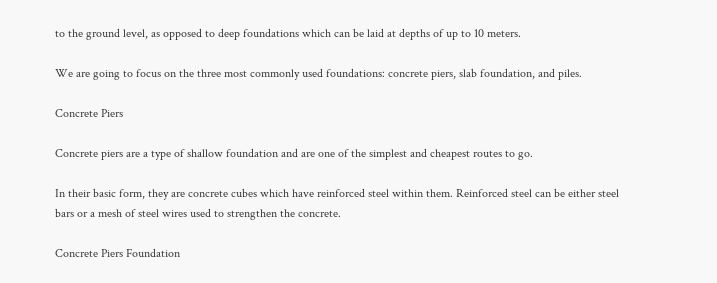to the ground level, as opposed to deep foundations which can be laid at depths of up to 10 meters.

We are going to focus on the three most commonly used foundations: concrete piers, slab foundation, and piles.

Concrete Piers

Concrete piers are a type of shallow foundation and are one of the simplest and cheapest routes to go.

In their basic form, they are concrete cubes which have reinforced steel within them. Reinforced steel can be either steel bars or a mesh of steel wires used to strengthen the concrete.

Concrete Piers Foundation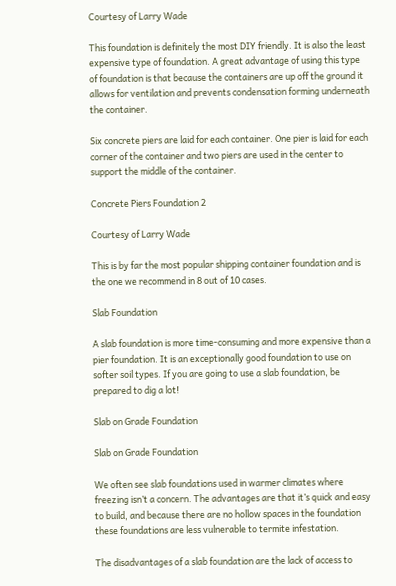Courtesy of Larry Wade

This foundation is definitely the most DIY friendly. It is also the least expensive type of foundation. A great advantage of using this type of foundation is that because the containers are up off the ground it allows for ventilation and prevents condensation forming underneath the container.

Six concrete piers are laid for each container. One pier is laid for each corner of the container and two piers are used in the center to support the middle of the container.

Concrete Piers Foundation 2

Courtesy of Larry Wade

This is by far the most popular shipping container foundation and is the one we recommend in 8 out of 10 cases.

Slab Foundation

A slab foundation is more time-consuming and more expensive than a pier foundation. It is an exceptionally good foundation to use on softer soil types. If you are going to use a slab foundation, be prepared to dig a lot!

Slab on Grade Foundation

Slab on Grade Foundation

We often see slab foundations used in warmer climates where freezing isn’t a concern. The advantages are that it’s quick and easy to build, and because there are no hollow spaces in the foundation these foundations are less vulnerable to termite infestation.

The disadvantages of a slab foundation are the lack of access to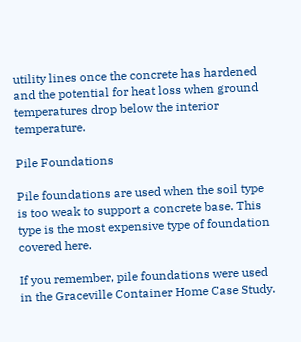utility lines once the concrete has hardened and the potential for heat loss when ground temperatures drop below the interior temperature.

Pile Foundations

Pile foundations are used when the soil type is too weak to support a concrete base. This type is the most expensive type of foundation covered here.

If you remember, pile foundations were used in the Graceville Container Home Case Study.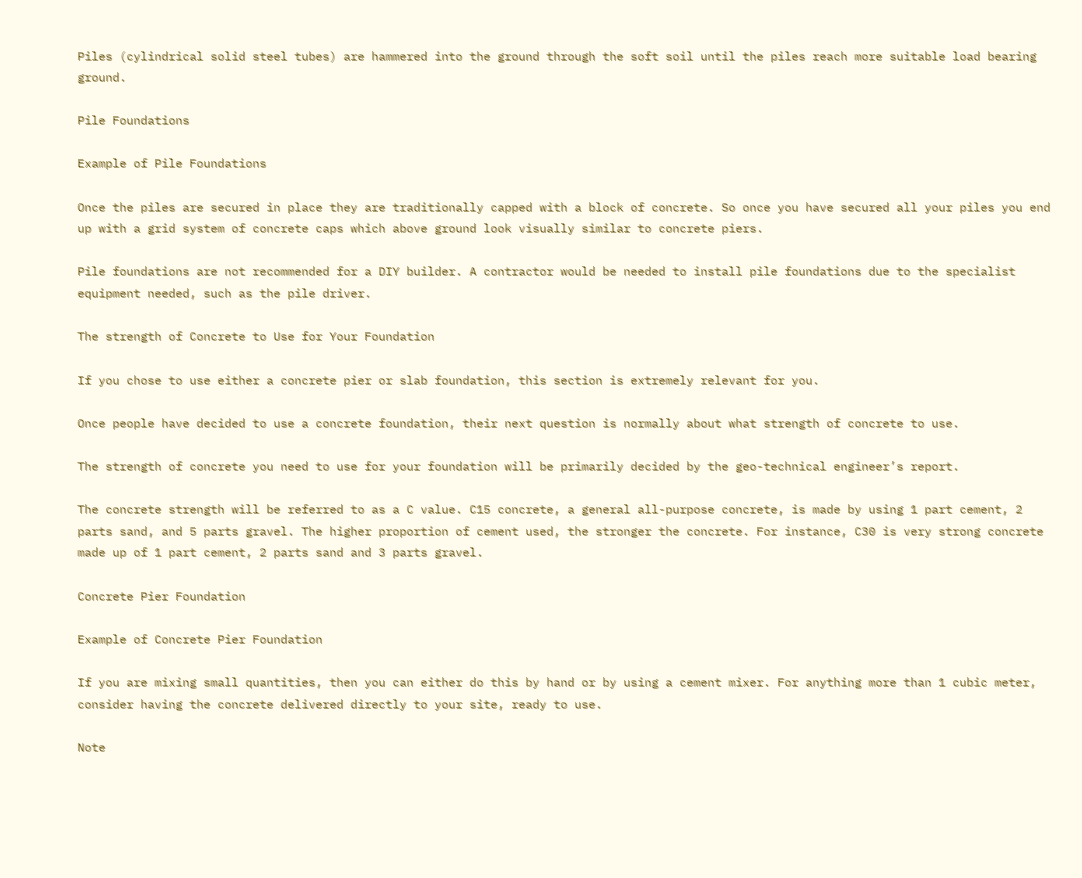Piles (cylindrical solid steel tubes) are hammered into the ground through the soft soil until the piles reach more suitable load bearing ground.

Pile Foundations

Example of Pile Foundations

Once the piles are secured in place they are traditionally capped with a block of concrete. So once you have secured all your piles you end up with a grid system of concrete caps which above ground look visually similar to concrete piers.

Pile foundations are not recommended for a DIY builder. A contractor would be needed to install pile foundations due to the specialist equipment needed, such as the pile driver.

The strength of Concrete to Use for Your Foundation

If you chose to use either a concrete pier or slab foundation, this section is extremely relevant for you.

Once people have decided to use a concrete foundation, their next question is normally about what strength of concrete to use.

The strength of concrete you need to use for your foundation will be primarily decided by the geo-technical engineer’s report.

The concrete strength will be referred to as a C value. C15 concrete, a general all-purpose concrete, is made by using 1 part cement, 2 parts sand, and 5 parts gravel. The higher proportion of cement used, the stronger the concrete. For instance, C30 is very strong concrete made up of 1 part cement, 2 parts sand and 3 parts gravel.

Concrete Pier Foundation

Example of Concrete Pier Foundation

If you are mixing small quantities, then you can either do this by hand or by using a cement mixer. For anything more than 1 cubic meter, consider having the concrete delivered directly to your site, ready to use.

Note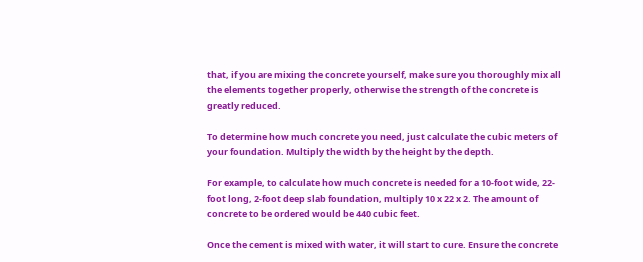that, if you are mixing the concrete yourself, make sure you thoroughly mix all the elements together properly, otherwise the strength of the concrete is greatly reduced.

To determine how much concrete you need, just calculate the cubic meters of your foundation. Multiply the width by the height by the depth.

For example, to calculate how much concrete is needed for a 10-foot wide, 22-foot long, 2-foot deep slab foundation, multiply 10 x 22 x 2. The amount of concrete to be ordered would be 440 cubic feet.

Once the cement is mixed with water, it will start to cure. Ensure the concrete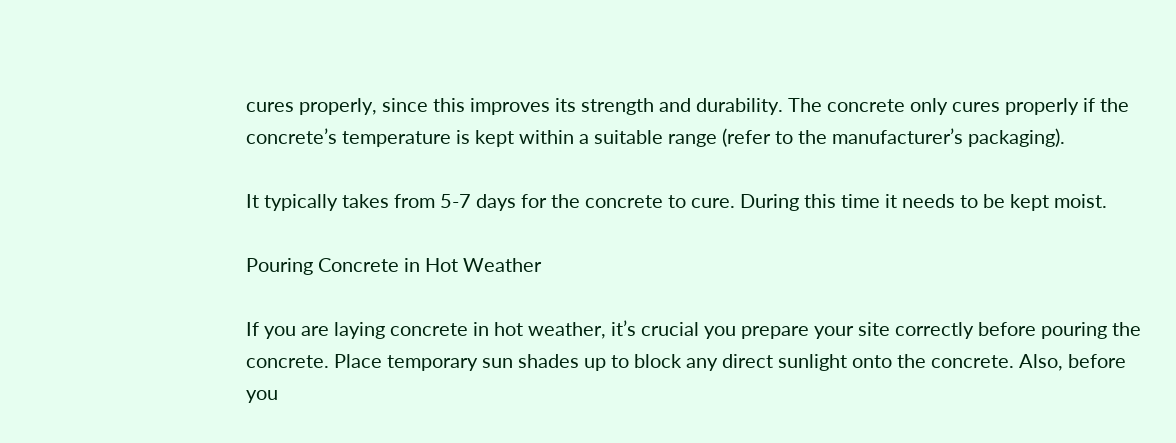cures properly, since this improves its strength and durability. The concrete only cures properly if the concrete’s temperature is kept within a suitable range (refer to the manufacturer’s packaging).

It typically takes from 5-7 days for the concrete to cure. During this time it needs to be kept moist.

Pouring Concrete in Hot Weather

If you are laying concrete in hot weather, it’s crucial you prepare your site correctly before pouring the concrete. Place temporary sun shades up to block any direct sunlight onto the concrete. Also, before you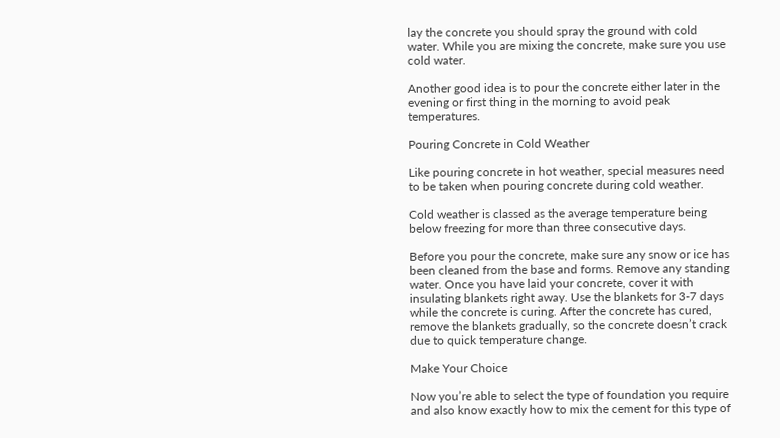lay the concrete you should spray the ground with cold water. While you are mixing the concrete, make sure you use cold water.

Another good idea is to pour the concrete either later in the evening or first thing in the morning to avoid peak temperatures.

Pouring Concrete in Cold Weather

Like pouring concrete in hot weather, special measures need to be taken when pouring concrete during cold weather.

Cold weather is classed as the average temperature being below freezing for more than three consecutive days.

Before you pour the concrete, make sure any snow or ice has been cleaned from the base and forms. Remove any standing water. Once you have laid your concrete, cover it with insulating blankets right away. Use the blankets for 3-7 days while the concrete is curing. After the concrete has cured, remove the blankets gradually, so the concrete doesn’t crack due to quick temperature change.

Make Your Choice

Now you’re able to select the type of foundation you require and also know exactly how to mix the cement for this type of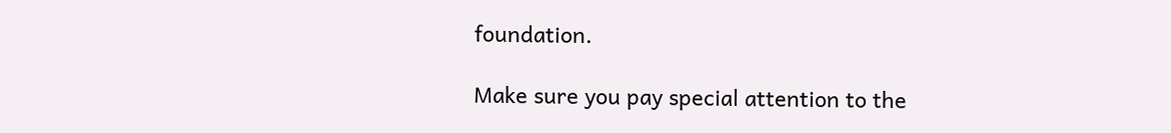foundation.

Make sure you pay special attention to the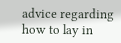advice regarding how to lay in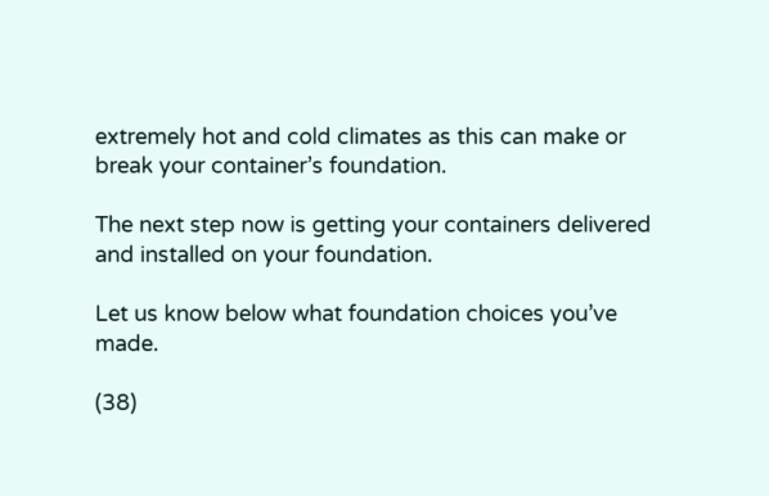extremely hot and cold climates as this can make or break your container’s foundation.

The next step now is getting your containers delivered and installed on your foundation.

Let us know below what foundation choices you’ve made.

(38)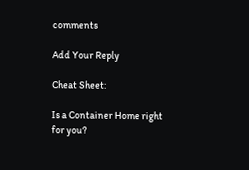comments

Add Your Reply

Cheat Sheet:

Is a Container Home right for you?